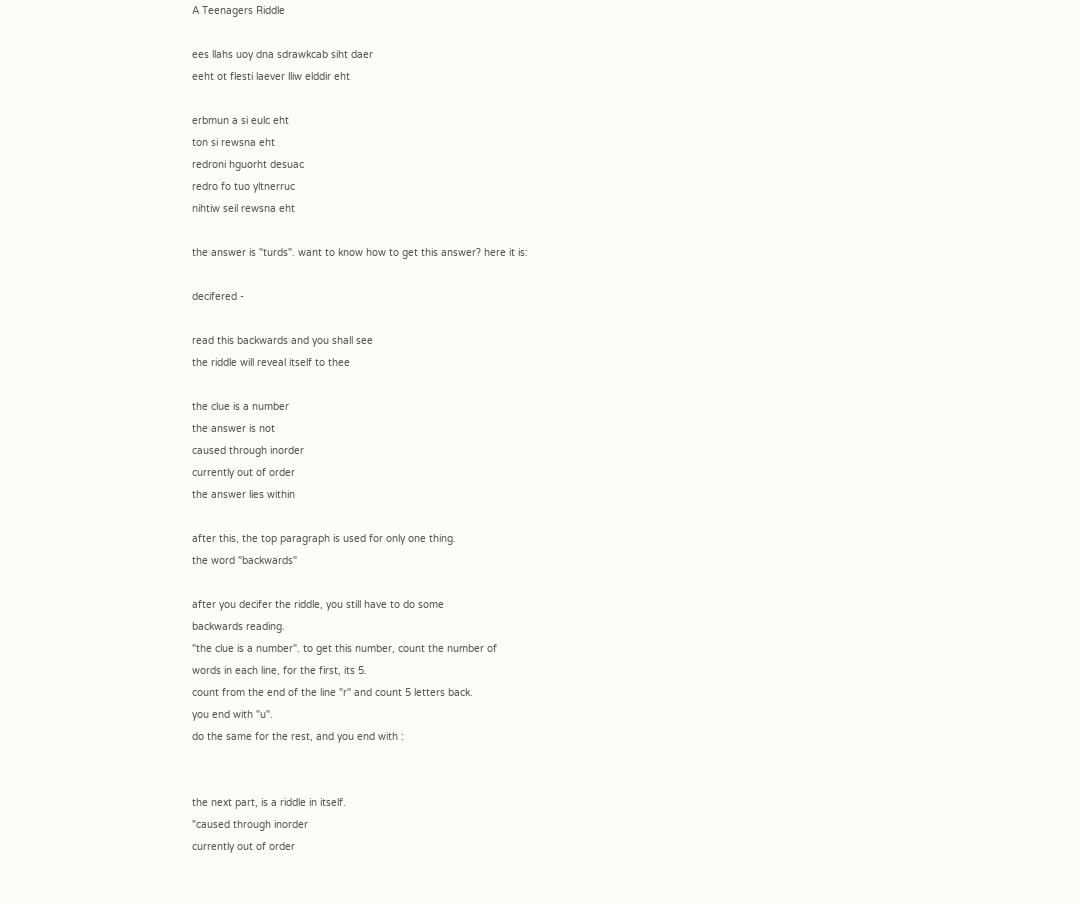A Teenagers Riddle

ees llahs uoy dna sdrawkcab siht daer
eeht ot flesti laever lliw elddir eht

erbmun a si eulc eht
ton si rewsna eht
redroni hguorht desuac
redro fo tuo yltnerruc
nihtiw seil rewsna eht

the answer is "turds". want to know how to get this answer? here it is:

decifered -

read this backwards and you shall see
the riddle will reveal itself to thee

the clue is a number
the answer is not
caused through inorder
currently out of order
the answer lies within

after this, the top paragraph is used for only one thing.
the word "backwards"

after you decifer the riddle, you still have to do some
backwards reading.
"the clue is a number". to get this number, count the number of
words in each line, for the first, its 5.
count from the end of the line "r" and count 5 letters back.
you end with "u".
do the same for the rest, and you end with :


the next part, is a riddle in itself.
"caused through inorder
currently out of order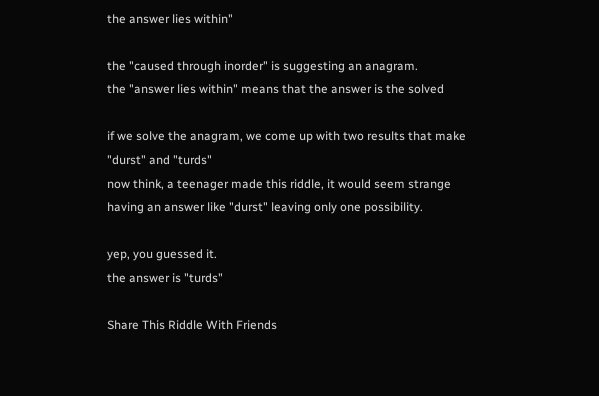the answer lies within"

the "caused through inorder" is suggesting an anagram.
the "answer lies within" means that the answer is the solved

if we solve the anagram, we come up with two results that make
"durst" and "turds"
now think, a teenager made this riddle, it would seem strange
having an answer like "durst" leaving only one possibility.

yep, you guessed it.
the answer is "turds"

Share This Riddle With Friends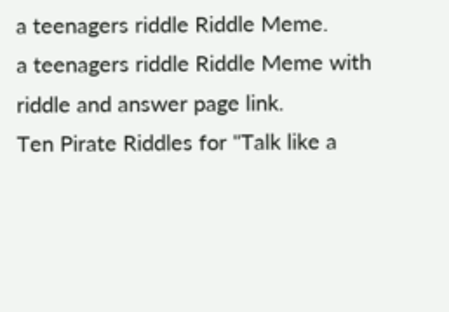a teenagers riddle Riddle Meme.
a teenagers riddle Riddle Meme with riddle and answer page link.
Ten Pirate Riddles for "Talk like a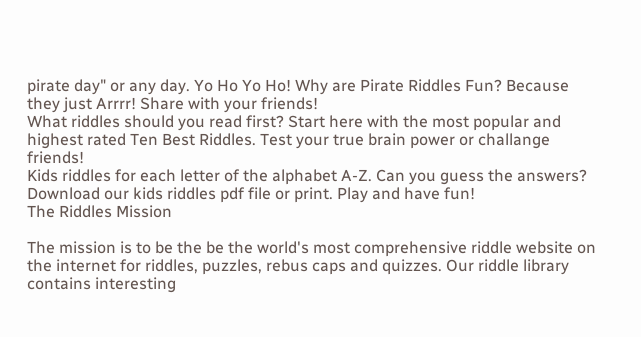pirate day" or any day. Yo Ho Yo Ho! Why are Pirate Riddles Fun? Because they just Arrrr! Share with your friends!
What riddles should you read first? Start here with the most popular and highest rated Ten Best Riddles. Test your true brain power or challange friends!
Kids riddles for each letter of the alphabet A-Z. Can you guess the answers? Download our kids riddles pdf file or print. Play and have fun!
The Riddles Mission

The mission is to be the be the world's most comprehensive riddle website on the internet for riddles, puzzles, rebus caps and quizzes. Our riddle library contains interesting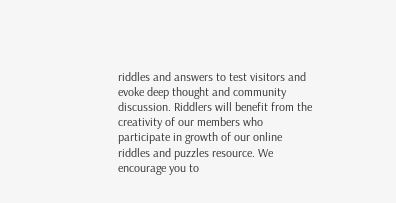riddles and answers to test visitors and evoke deep thought and community discussion. Riddlers will benefit from the creativity of our members who participate in growth of our online riddles and puzzles resource. We encourage you to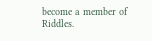become a member of Riddles.